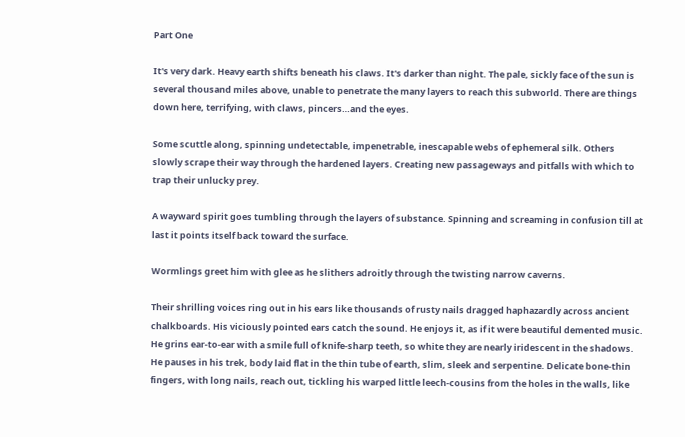Part One

It's very dark. Heavy earth shifts beneath his claws. It's darker than night. The pale, sickly face of the sun is several thousand miles above, unable to penetrate the many layers to reach this subworld. There are things down here, terrifying, with claws, pincers…and the eyes.

Some scuttle along, spinning undetectable, impenetrable, inescapable webs of ephemeral silk. Others slowly scrape their way through the hardened layers. Creating new passageways and pitfalls with which to trap their unlucky prey.

A wayward spirit goes tumbling through the layers of substance. Spinning and screaming in confusion till at last it points itself back toward the surface.

Wormlings greet him with glee as he slithers adroitly through the twisting narrow caverns.

Their shrilling voices ring out in his ears like thousands of rusty nails dragged haphazardly across ancient chalkboards. His viciously pointed ears catch the sound. He enjoys it, as if it were beautiful demented music. He grins ear-to-ear with a smile full of knife-sharp teeth, so white they are nearly iridescent in the shadows. He pauses in his trek, body laid flat in the thin tube of earth, slim, sleek and serpentine. Delicate bone-thin fingers, with long nails, reach out, tickling his warped little leech-cousins from the holes in the walls, like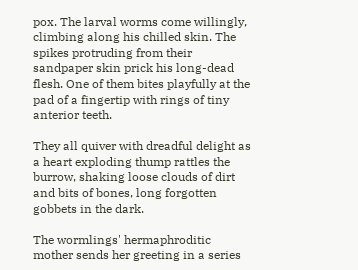pox. The larval worms come willingly, climbing along his chilled skin. The spikes protruding from their sandpaper skin prick his long-dead flesh. One of them bites playfully at the pad of a fingertip with rings of tiny anterior teeth.

They all quiver with dreadful delight as a heart exploding thump rattles the burrow, shaking loose clouds of dirt and bits of bones, long forgotten gobbets in the dark.

The wormlings' hermaphroditic mother sends her greeting in a series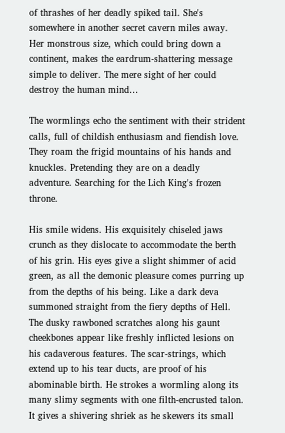of thrashes of her deadly spiked tail. She's somewhere in another secret cavern miles away. Her monstrous size, which could bring down a continent, makes the eardrum-shattering message simple to deliver. The mere sight of her could destroy the human mind…

The wormlings echo the sentiment with their strident calls, full of childish enthusiasm and fiendish love. They roam the frigid mountains of his hands and knuckles. Pretending they are on a deadly adventure. Searching for the Lich King's frozen throne.

His smile widens. His exquisitely chiseled jaws crunch as they dislocate to accommodate the berth of his grin. His eyes give a slight shimmer of acid green, as all the demonic pleasure comes purring up from the depths of his being. Like a dark deva summoned straight from the fiery depths of Hell. The dusky rawboned scratches along his gaunt cheekbones appear like freshly inflicted lesions on his cadaverous features. The scar-strings, which extend up to his tear ducts, are proof of his abominable birth. He strokes a wormling along its many slimy segments with one filth-encrusted talon. It gives a shivering shriek as he skewers its small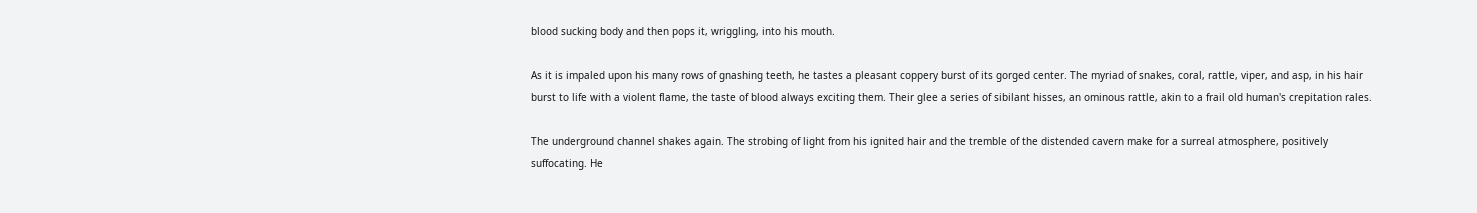blood sucking body and then pops it, wriggling, into his mouth.

As it is impaled upon his many rows of gnashing teeth, he tastes a pleasant coppery burst of its gorged center. The myriad of snakes, coral, rattle, viper, and asp, in his hair burst to life with a violent flame, the taste of blood always exciting them. Their glee a series of sibilant hisses, an ominous rattle, akin to a frail old human's crepitation rales.

The underground channel shakes again. The strobing of light from his ignited hair and the tremble of the distended cavern make for a surreal atmosphere, positively suffocating. He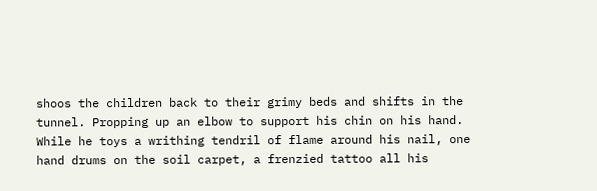shoos the children back to their grimy beds and shifts in the tunnel. Propping up an elbow to support his chin on his hand. While he toys a writhing tendril of flame around his nail, one hand drums on the soil carpet, a frenzied tattoo all his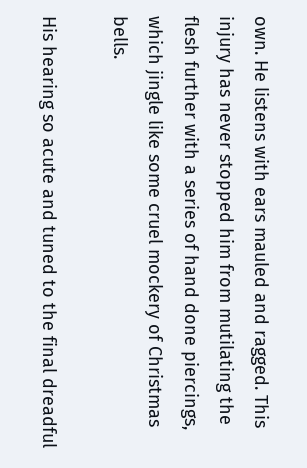own. He listens with ears mauled and ragged. This injury has never stopped him from mutilating the flesh further with a series of hand done piercings, which jingle like some cruel mockery of Christmas bells.

His hearing so acute and tuned to the final dreadful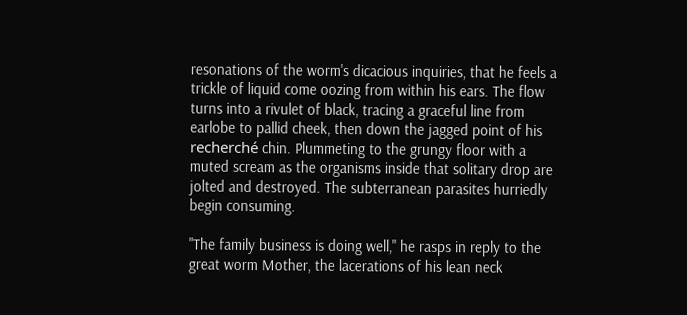resonations of the worm's dicacious inquiries, that he feels a trickle of liquid come oozing from within his ears. The flow turns into a rivulet of black, tracing a graceful line from earlobe to pallid cheek, then down the jagged point of his recherché chin. Plummeting to the grungy floor with a muted scream as the organisms inside that solitary drop are jolted and destroyed. The subterranean parasites hurriedly begin consuming.

"The family business is doing well," he rasps in reply to the great worm Mother, the lacerations of his lean neck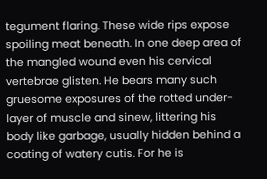tegument flaring. These wide rips expose spoiling meat beneath. In one deep area of the mangled wound even his cervical vertebrae glisten. He bears many such gruesome exposures of the rotted under-layer of muscle and sinew, littering his body like garbage, usually hidden behind a coating of watery cutis. For he is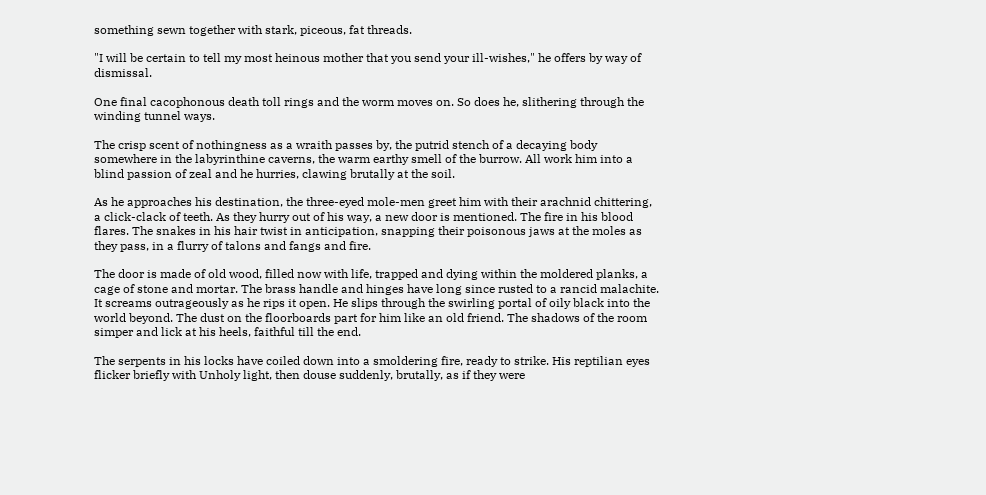something sewn together with stark, piceous, fat threads.

"I will be certain to tell my most heinous mother that you send your ill-wishes," he offers by way of dismissal.

One final cacophonous death toll rings and the worm moves on. So does he, slithering through the winding tunnel ways.

The crisp scent of nothingness as a wraith passes by, the putrid stench of a decaying body somewhere in the labyrinthine caverns, the warm earthy smell of the burrow. All work him into a blind passion of zeal and he hurries, clawing brutally at the soil.

As he approaches his destination, the three-eyed mole-men greet him with their arachnid chittering, a click-clack of teeth. As they hurry out of his way, a new door is mentioned. The fire in his blood flares. The snakes in his hair twist in anticipation, snapping their poisonous jaws at the moles as they pass, in a flurry of talons and fangs and fire.

The door is made of old wood, filled now with life, trapped and dying within the moldered planks, a cage of stone and mortar. The brass handle and hinges have long since rusted to a rancid malachite. It screams outrageously as he rips it open. He slips through the swirling portal of oily black into the world beyond. The dust on the floorboards part for him like an old friend. The shadows of the room simper and lick at his heels, faithful till the end.

The serpents in his locks have coiled down into a smoldering fire, ready to strike. His reptilian eyes flicker briefly with Unholy light, then douse suddenly, brutally, as if they were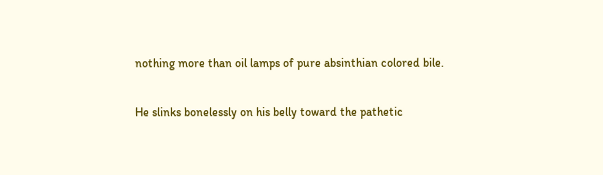nothing more than oil lamps of pure absinthian colored bile.

He slinks bonelessly on his belly toward the pathetic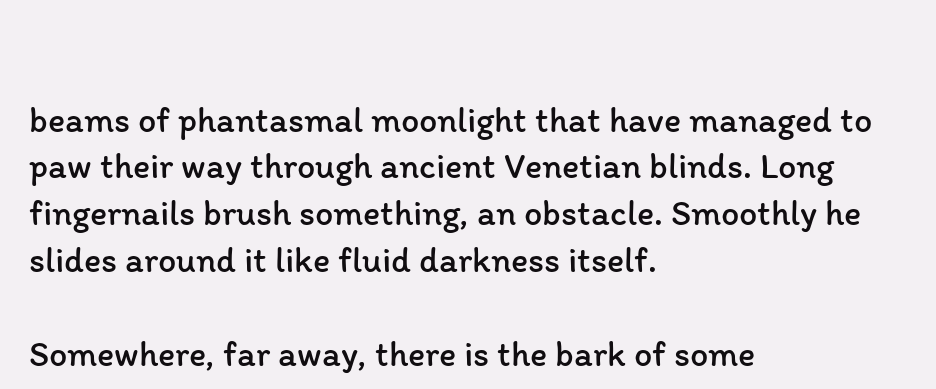beams of phantasmal moonlight that have managed to paw their way through ancient Venetian blinds. Long fingernails brush something, an obstacle. Smoothly he slides around it like fluid darkness itself.

Somewhere, far away, there is the bark of some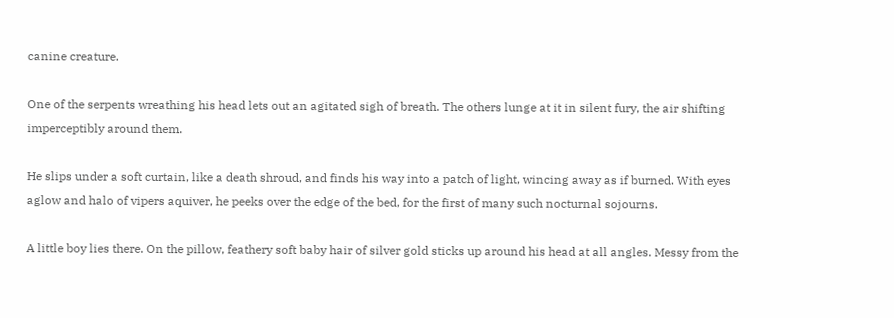canine creature.

One of the serpents wreathing his head lets out an agitated sigh of breath. The others lunge at it in silent fury, the air shifting imperceptibly around them.

He slips under a soft curtain, like a death shroud, and finds his way into a patch of light, wincing away as if burned. With eyes aglow and halo of vipers aquiver, he peeks over the edge of the bed, for the first of many such nocturnal sojourns.

A little boy lies there. On the pillow, feathery soft baby hair of silver gold sticks up around his head at all angles. Messy from the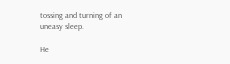tossing and turning of an uneasy sleep.

He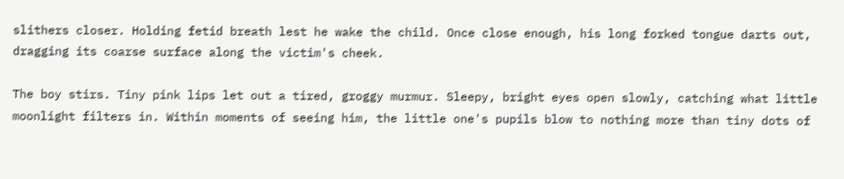slithers closer. Holding fetid breath lest he wake the child. Once close enough, his long forked tongue darts out, dragging its coarse surface along the victim's cheek.

The boy stirs. Tiny pink lips let out a tired, groggy murmur. Sleepy, bright eyes open slowly, catching what little moonlight filters in. Within moments of seeing him, the little one's pupils blow to nothing more than tiny dots of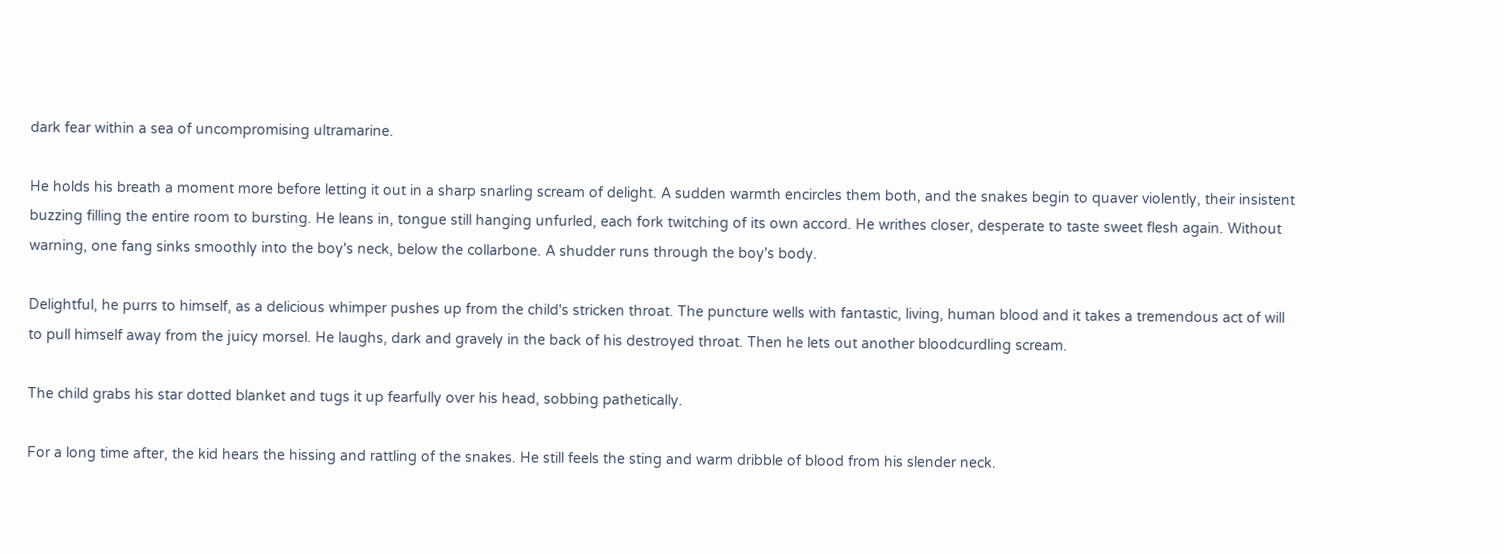dark fear within a sea of uncompromising ultramarine.

He holds his breath a moment more before letting it out in a sharp snarling scream of delight. A sudden warmth encircles them both, and the snakes begin to quaver violently, their insistent buzzing filling the entire room to bursting. He leans in, tongue still hanging unfurled, each fork twitching of its own accord. He writhes closer, desperate to taste sweet flesh again. Without warning, one fang sinks smoothly into the boy's neck, below the collarbone. A shudder runs through the boy's body.

Delightful, he purrs to himself, as a delicious whimper pushes up from the child's stricken throat. The puncture wells with fantastic, living, human blood and it takes a tremendous act of will to pull himself away from the juicy morsel. He laughs, dark and gravely in the back of his destroyed throat. Then he lets out another bloodcurdling scream.

The child grabs his star dotted blanket and tugs it up fearfully over his head, sobbing pathetically.

For a long time after, the kid hears the hissing and rattling of the snakes. He still feels the sting and warm dribble of blood from his slender neck.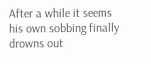After a while it seems his own sobbing finally drowns out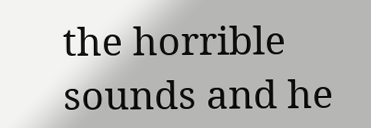the horrible sounds and he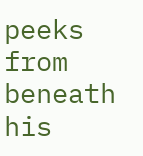peeks from beneath his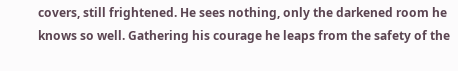covers, still frightened. He sees nothing, only the darkened room he knows so well. Gathering his courage he leaps from the safety of the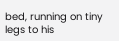bed, running on tiny legs to his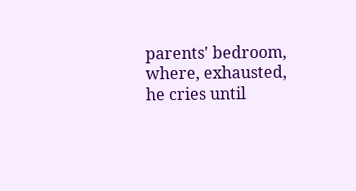parents' bedroom, where, exhausted, he cries until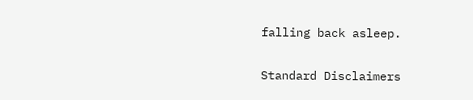falling back asleep.

Standard Disclaimers